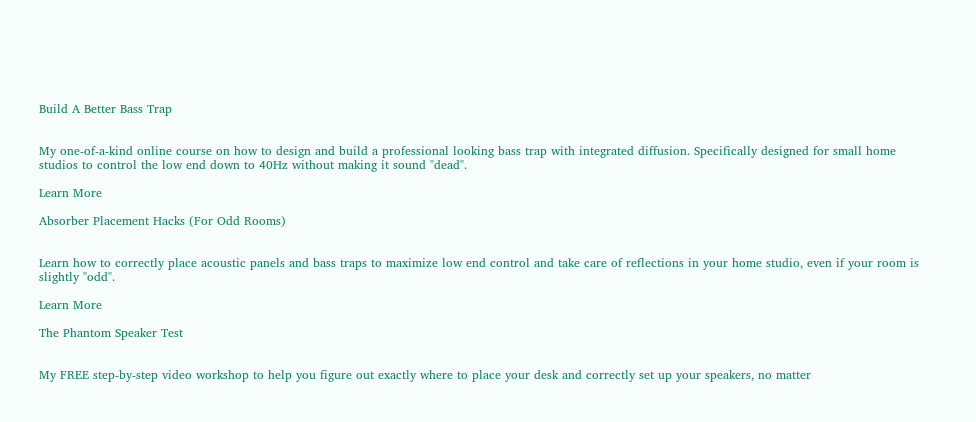Build A Better Bass Trap


My one-of-a-kind online course on how to design and build a professional looking bass trap with integrated diffusion. Specifically designed for small home studios to control the low end down to 40Hz without making it sound "dead".

Learn More

Absorber Placement Hacks (For Odd Rooms)


Learn how to correctly place acoustic panels and bass traps to maximize low end control and take care of reflections in your home studio, even if your room is slightly "odd".

Learn More

The Phantom Speaker Test


My FREE step-by-step video workshop to help you figure out exactly where to place your desk and correctly set up your speakers, no matter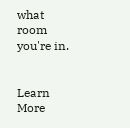what room you're in.


Learn More